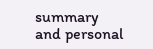summary and personal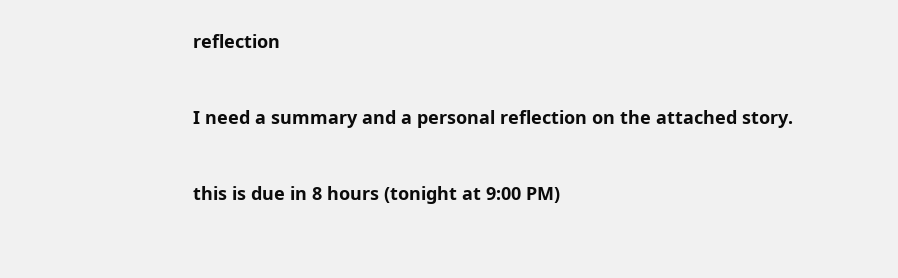reflection


I need a summary and a personal reflection on the attached story.


this is due in 8 hours (tonight at 9:00 PM)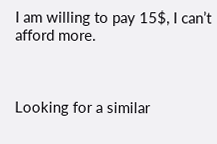I am willing to pay 15$, I can’t afford more.



Looking for a similar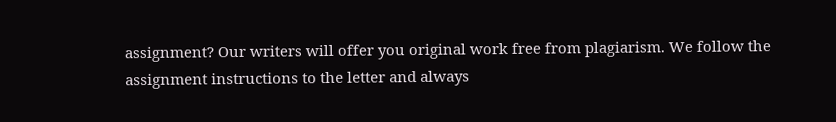assignment? Our writers will offer you original work free from plagiarism. We follow the assignment instructions to the letter and always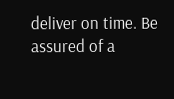deliver on time. Be assured of a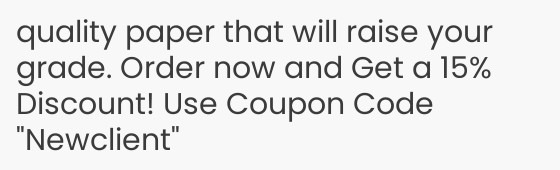quality paper that will raise your grade. Order now and Get a 15% Discount! Use Coupon Code "Newclient"